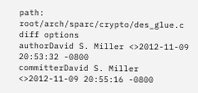path: root/arch/sparc/crypto/des_glue.c
diff options
authorDavid S. Miller <>2012-11-09 20:53:32 -0800
committerDavid S. Miller <>2012-11-09 20:55:16 -0800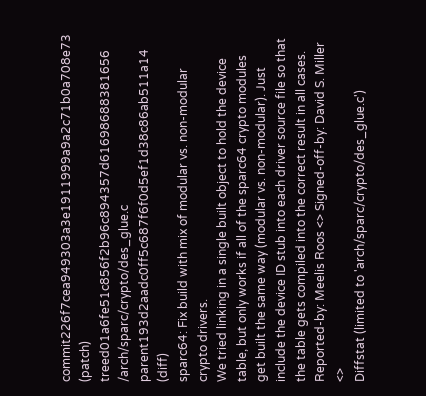commit226f7cea949303a3e1911999a9a2c71b0a708e73 (patch)
treed01a6fe51c856f2b96c894357d61698688381656 /arch/sparc/crypto/des_glue.c
parent193d2aadc0ff5c687f6f0d5ef1d38c86ab511a14 (diff)
sparc64: Fix build with mix of modular vs. non-modular crypto drivers.
We tried linking in a single built object to hold the device table, but only works if all of the sparc64 crypto modules get built the same way (modular vs. non-modular). Just include the device ID stub into each driver source file so that the table gets compiled into the correct result in all cases. Reported-by: Meelis Roos <> Signed-off-by: David S. Miller <>
Diffstat (limited to 'arch/sparc/crypto/des_glue.c')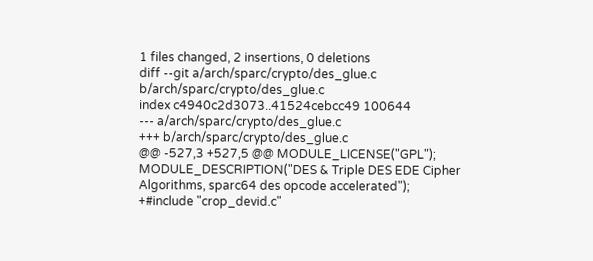1 files changed, 2 insertions, 0 deletions
diff --git a/arch/sparc/crypto/des_glue.c b/arch/sparc/crypto/des_glue.c
index c4940c2d3073..41524cebcc49 100644
--- a/arch/sparc/crypto/des_glue.c
+++ b/arch/sparc/crypto/des_glue.c
@@ -527,3 +527,5 @@ MODULE_LICENSE("GPL");
MODULE_DESCRIPTION("DES & Triple DES EDE Cipher Algorithms, sparc64 des opcode accelerated");
+#include "crop_devid.c"